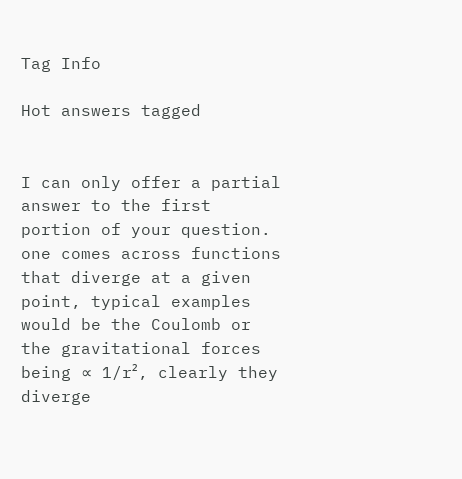Tag Info

Hot answers tagged


I can only offer a partial answer to the first portion of your question. one comes across functions that diverge at a given point, typical examples would be the Coulomb or the gravitational forces being ∝ 1/r², clearly they diverge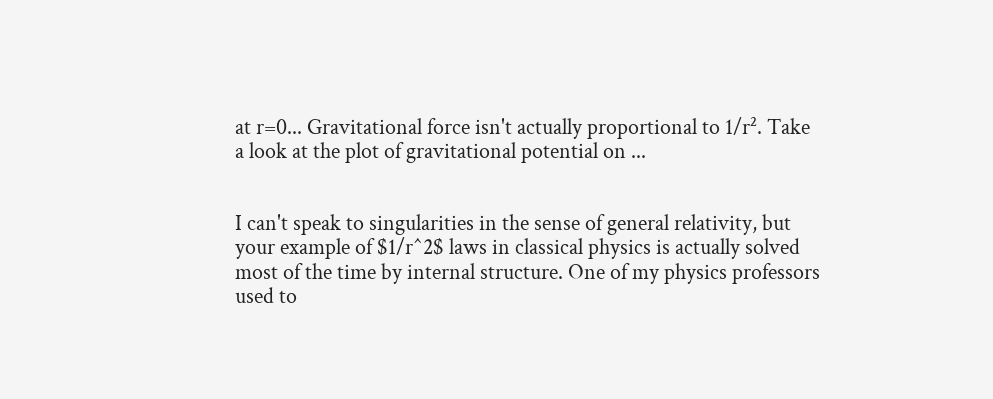at r=0... Gravitational force isn't actually proportional to 1/r². Take a look at the plot of gravitational potential on ...


I can't speak to singularities in the sense of general relativity, but your example of $1/r^2$ laws in classical physics is actually solved most of the time by internal structure. One of my physics professors used to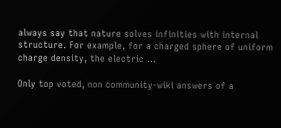always say that nature solves infinities with internal structure. For example, for a charged sphere of uniform charge density, the electric ...

Only top voted, non community-wiki answers of a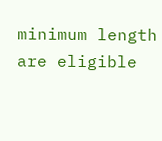minimum length are eligible